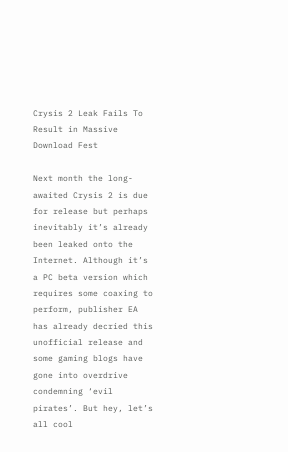Crysis 2 Leak Fails To Result in Massive Download Fest

Next month the long-awaited Crysis 2 is due for release but perhaps inevitably it’s already been leaked onto the Internet. Although it’s a PC beta version which requires some coaxing to perform, publisher EA has already decried this unofficial release and some gaming blogs have gone into overdrive condemning ‘evil pirates’. But hey, let’s all cool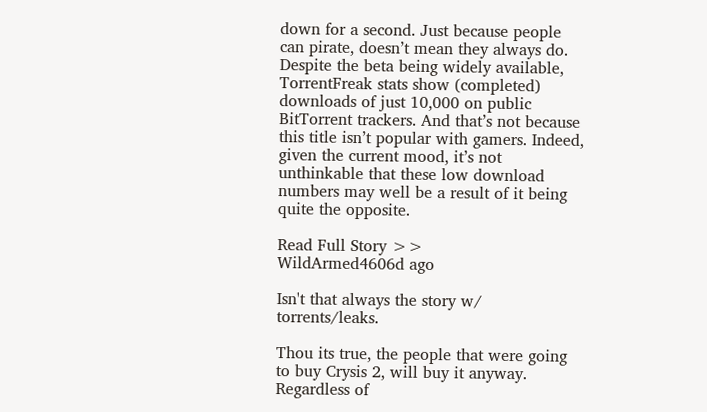down for a second. Just because people can pirate, doesn’t mean they always do.
Despite the beta being widely available, TorrentFreak stats show (completed) downloads of just 10,000 on public BitTorrent trackers. And that’s not because this title isn’t popular with gamers. Indeed, given the current mood, it’s not unthinkable that these low download numbers may well be a result of it being quite the opposite.

Read Full Story >>
WildArmed4606d ago

Isn't that always the story w/ torrents/leaks.

Thou its true, the people that were going to buy Crysis 2, will buy it anyway. Regardless of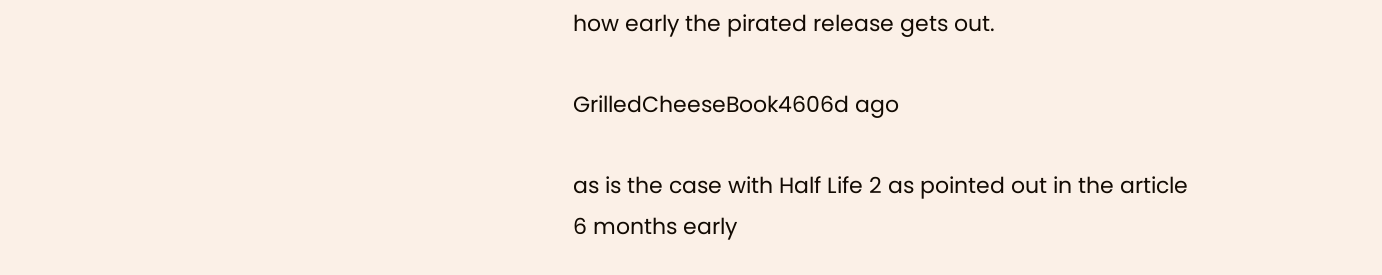how early the pirated release gets out.

GrilledCheeseBook4606d ago

as is the case with Half Life 2 as pointed out in the article
6 months early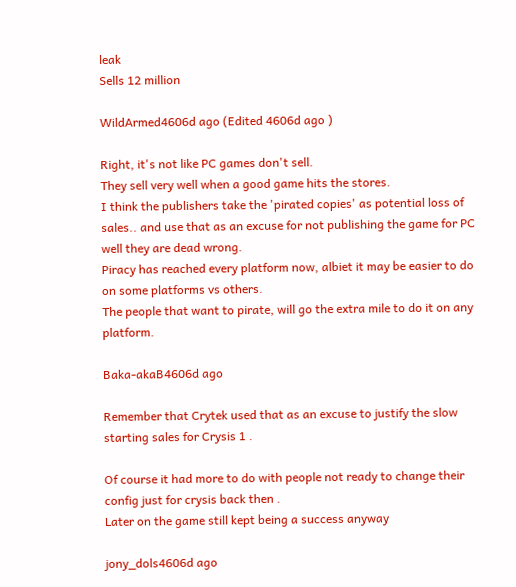leak
Sells 12 million

WildArmed4606d ago (Edited 4606d ago )

Right, it's not like PC games don't sell.
They sell very well when a good game hits the stores.
I think the publishers take the 'pirated copies' as potential loss of sales.. and use that as an excuse for not publishing the game for PC
well they are dead wrong.
Piracy has reached every platform now, albiet it may be easier to do on some platforms vs others.
The people that want to pirate, will go the extra mile to do it on any platform.

Baka-akaB4606d ago

Remember that Crytek used that as an excuse to justify the slow starting sales for Crysis 1 .

Of course it had more to do with people not ready to change their config just for crysis back then .
Later on the game still kept being a success anyway

jony_dols4606d ago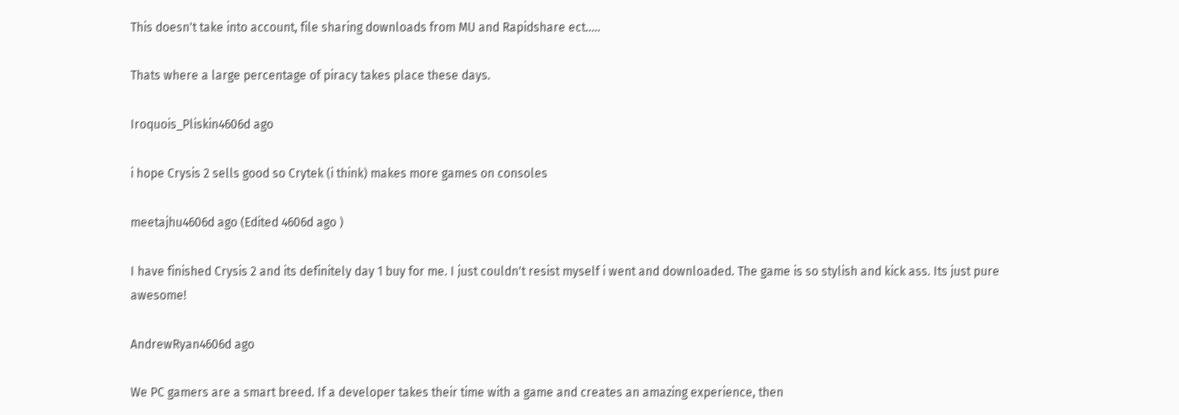This doesn't take into account, file sharing downloads from MU and Rapidshare ect.....

Thats where a large percentage of piracy takes place these days.

Iroquois_Pliskin4606d ago

i hope Crysis 2 sells good so Crytek (i think) makes more games on consoles

meetajhu4606d ago (Edited 4606d ago )

I have finished Crysis 2 and its definitely day 1 buy for me. I just couldn't resist myself i went and downloaded. The game is so stylish and kick ass. Its just pure awesome!

AndrewRyan4606d ago

We PC gamers are a smart breed. If a developer takes their time with a game and creates an amazing experience, then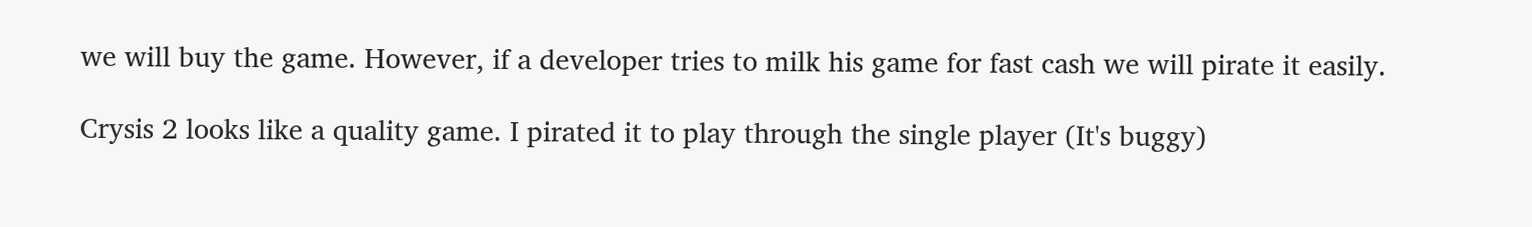we will buy the game. However, if a developer tries to milk his game for fast cash we will pirate it easily.

Crysis 2 looks like a quality game. I pirated it to play through the single player (It's buggy)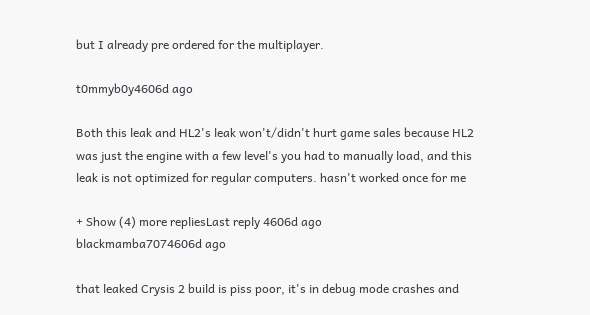but I already pre ordered for the multiplayer.

t0mmyb0y4606d ago

Both this leak and HL2's leak won't/didn't hurt game sales because HL2 was just the engine with a few level's you had to manually load, and this leak is not optimized for regular computers. hasn't worked once for me

+ Show (4) more repliesLast reply 4606d ago
blackmamba7074606d ago

that leaked Crysis 2 build is piss poor, it's in debug mode crashes and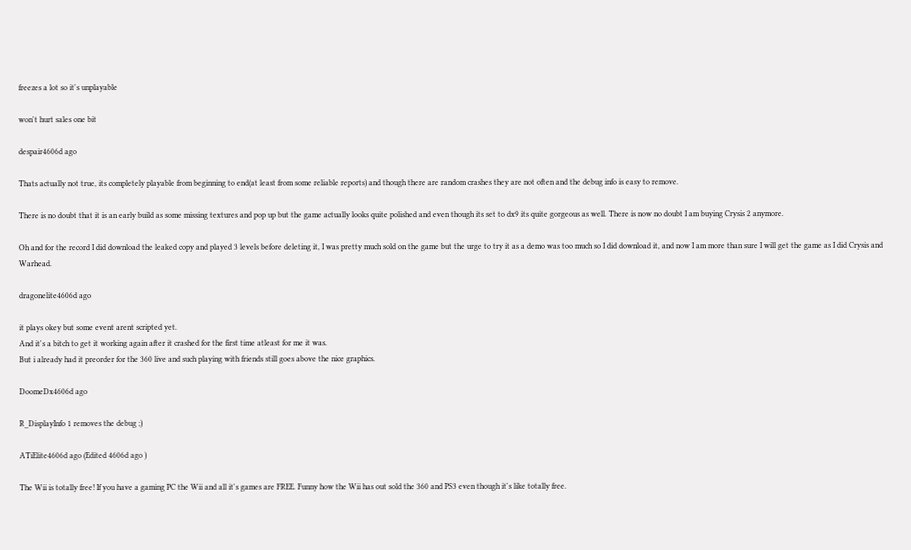freezes a lot so it's unplayable

won't hurt sales one bit

despair4606d ago

Thats actually not true, its completely playable from beginning to end(at least from some reliable reports) and though there are random crashes they are not often and the debug info is easy to remove.

There is no doubt that it is an early build as some missing textures and pop up but the game actually looks quite polished and even though its set to dx9 its quite gorgeous as well. There is now no doubt I am buying Crysis 2 anymore.

Oh and for the record I did download the leaked copy and played 3 levels before deleting it, I was pretty much sold on the game but the urge to try it as a demo was too much so I did download it, and now I am more than sure I will get the game as I did Crysis and Warhead.

dragonelite4606d ago

it plays okey but some event arent scripted yet.
And it's a bitch to get it working again after it crashed for the first time atleast for me it was.
But i already had it preorder for the 360 live and such playing with friends still goes above the nice graphics.

DoomeDx4606d ago

R_DisplayInfo 1 removes the debug ;)

ATiElite4606d ago (Edited 4606d ago )

The Wii is totally free! If you have a gaming PC the Wii and all it's games are FREE. Funny how the Wii has out sold the 360 and PS3 even though it's like totally free.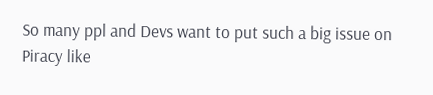So many ppl and Devs want to put such a big issue on Piracy like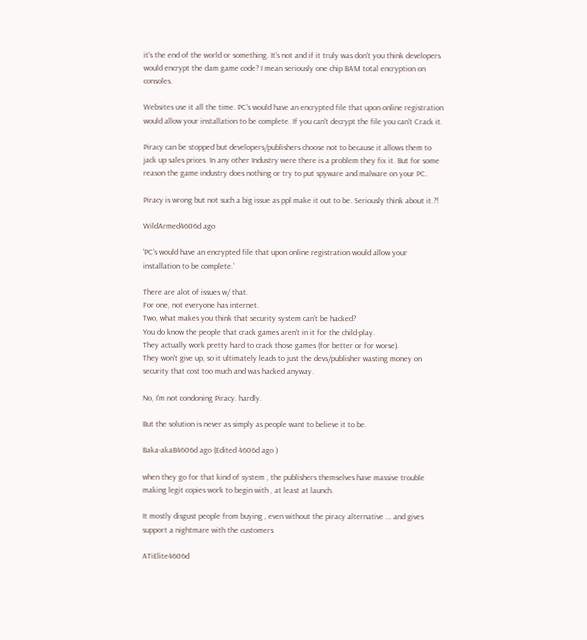it's the end of the world or something. It's not and if it truly was don't you think developers would encrypt the dam game code? I mean seriously one chip BAM total encryption on consoles.

Websites use it all the time. PC's would have an encrypted file that upon online registration would allow your installation to be complete. If you can't decrypt the file you can't Crack it.

Piracy can be stopped but developers/publishers choose not to because it allows them to jack up sales prices. In any other Industry were there is a problem they fix it. But for some reason the game industry does nothing or try to put spyware and malware on your PC.

Piracy is wrong but not such a big issue as ppl make it out to be. Seriously think about it.?!

WildArmed4606d ago

'PC's would have an encrypted file that upon online registration would allow your installation to be complete.'

There are alot of issues w/ that.
For one, not everyone has internet.
Two, what makes you think that security system can't be hacked?
You do know the people that crack games aren't in it for the child-play.
They actually work pretty hard to crack those games (for better or for worse).
They won't give up, so it ultimately leads to just the devs/publisher wasting money on security that cost too much and was hacked anyway.

No, I'm not condoning Piracy. hardly.

But the solution is never as simply as people want to believe it to be.

Baka-akaB4606d ago (Edited 4606d ago )

when they go for that kind of system , the publishers themselves have massive trouble making legit copies work to begin with , at least at launch.

It mostly disgust people from buying , even without the piracy alternative ... and gives support a nightmare with the customers

ATiElite4606d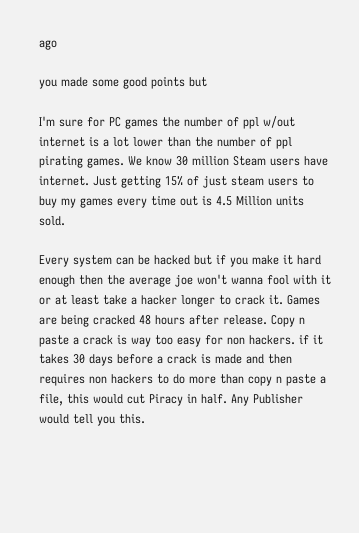ago

you made some good points but

I'm sure for PC games the number of ppl w/out internet is a lot lower than the number of ppl pirating games. We know 30 million Steam users have internet. Just getting 15% of just steam users to buy my games every time out is 4.5 Million units sold.

Every system can be hacked but if you make it hard enough then the average joe won't wanna fool with it or at least take a hacker longer to crack it. Games are being cracked 48 hours after release. Copy n paste a crack is way too easy for non hackers. if it takes 30 days before a crack is made and then requires non hackers to do more than copy n paste a file, this would cut Piracy in half. Any Publisher would tell you this.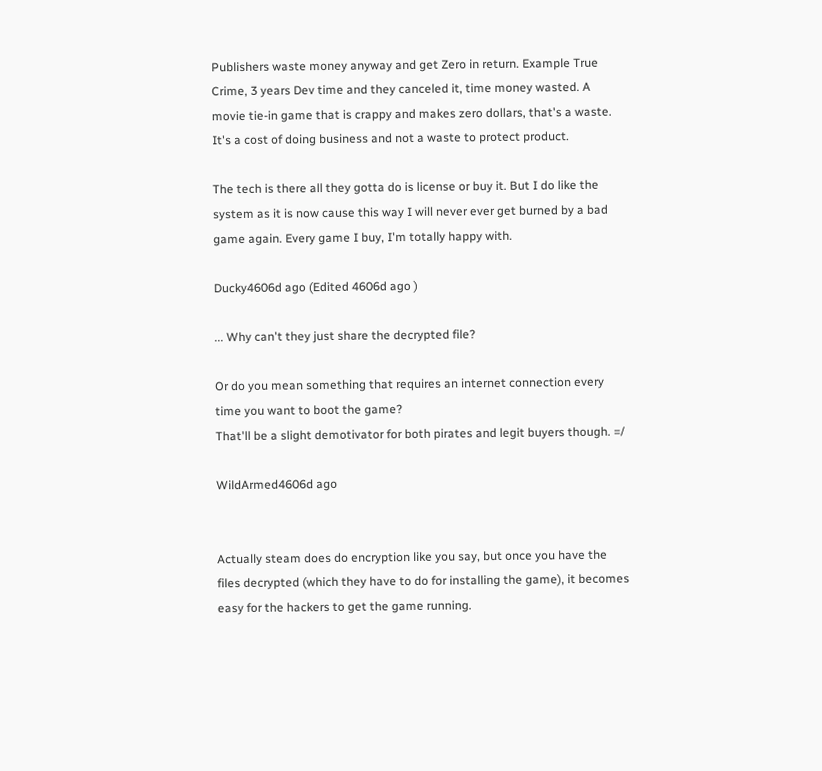Publishers waste money anyway and get Zero in return. Example True Crime, 3 years Dev time and they canceled it, time money wasted. A movie tie-in game that is crappy and makes zero dollars, that's a waste. It's a cost of doing business and not a waste to protect product.

The tech is there all they gotta do is license or buy it. But I do like the system as it is now cause this way I will never ever get burned by a bad game again. Every game I buy, I'm totally happy with.

Ducky4606d ago (Edited 4606d ago )

... Why can't they just share the decrypted file?

Or do you mean something that requires an internet connection every time you want to boot the game?
That'll be a slight demotivator for both pirates and legit buyers though. =/

WildArmed4606d ago


Actually steam does do encryption like you say, but once you have the files decrypted (which they have to do for installing the game), it becomes easy for the hackers to get the game running.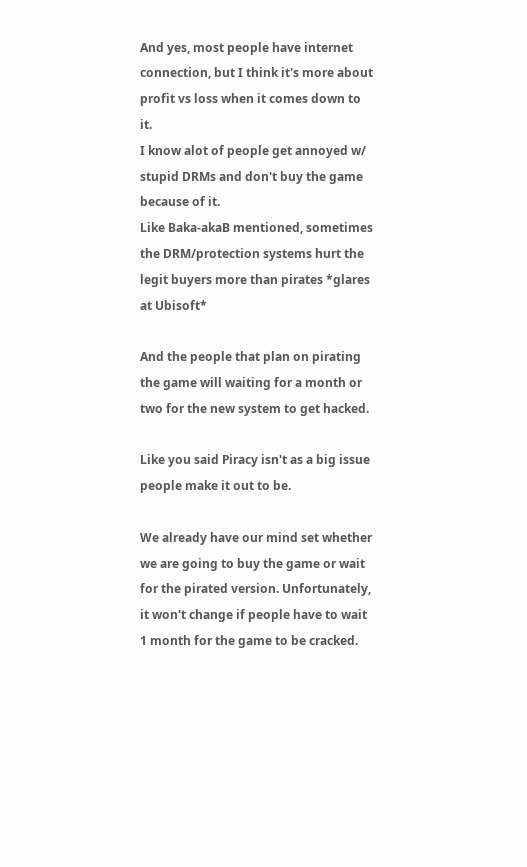And yes, most people have internet connection, but I think it's more about profit vs loss when it comes down to it.
I know alot of people get annoyed w/ stupid DRMs and don't buy the game because of it.
Like Baka-akaB mentioned, sometimes the DRM/protection systems hurt the legit buyers more than pirates *glares at Ubisoft*

And the people that plan on pirating the game will waiting for a month or two for the new system to get hacked.

Like you said Piracy isn't as a big issue people make it out to be.

We already have our mind set whether we are going to buy the game or wait for the pirated version. Unfortunately, it won't change if people have to wait 1 month for the game to be cracked.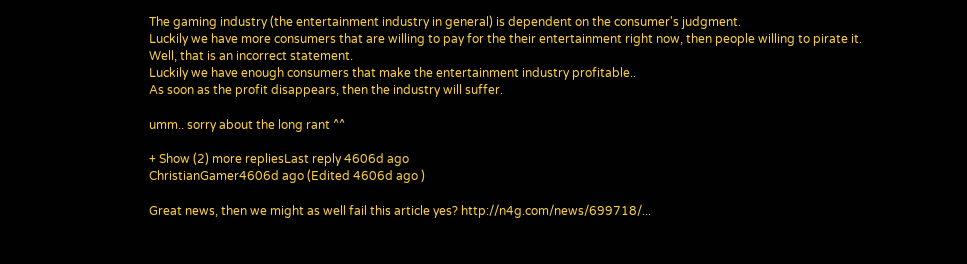The gaming industry (the entertainment industry in general) is dependent on the consumer's judgment.
Luckily we have more consumers that are willing to pay for the their entertainment right now, then people willing to pirate it.
Well, that is an incorrect statement.
Luckily we have enough consumers that make the entertainment industry profitable..
As soon as the profit disappears, then the industry will suffer.

umm.. sorry about the long rant ^^

+ Show (2) more repliesLast reply 4606d ago
ChristianGamer4606d ago (Edited 4606d ago )

Great news, then we might as well fail this article yes? http://n4g.com/news/699718/...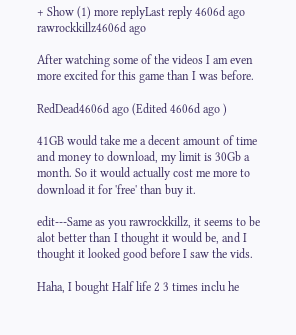+ Show (1) more replyLast reply 4606d ago
rawrockkillz4606d ago

After watching some of the videos I am even more excited for this game than I was before.

RedDead4606d ago (Edited 4606d ago )

41GB would take me a decent amount of time and money to download, my limit is 30Gb a month. So it would actually cost me more to download it for 'free' than buy it.

edit---Same as you rawrockkillz, it seems to be alot better than I thought it would be, and I thought it looked good before I saw the vids.

Haha, I bought Half life 2 3 times inclu he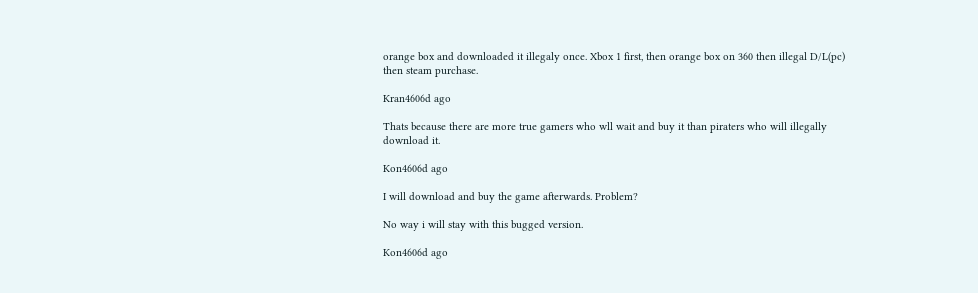orange box and downloaded it illegaly once. Xbox 1 first, then orange box on 360 then illegal D/L(pc) then steam purchase.

Kran4606d ago

Thats because there are more true gamers who wll wait and buy it than piraters who will illegally download it.

Kon4606d ago

I will download and buy the game afterwards. Problem?

No way i will stay with this bugged version.

Kon4606d ago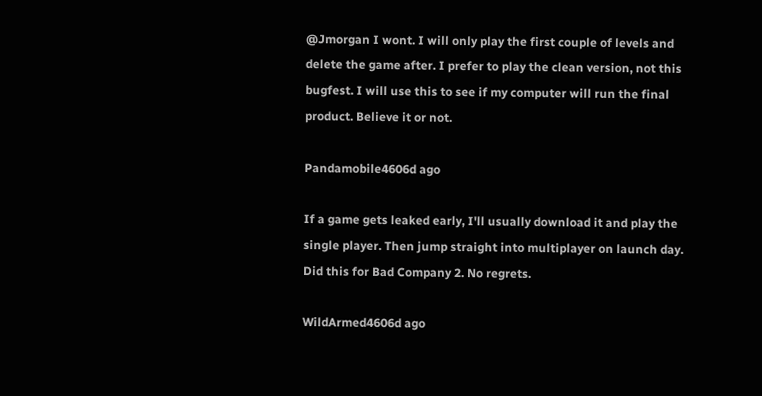@Jmorgan I wont. I will only play the first couple of levels and delete the game after. I prefer to play the clean version, not this bugfest. I will use this to see if my computer will run the final product. Believe it or not.

Pandamobile4606d ago

If a game gets leaked early, I'll usually download it and play the single player. Then jump straight into multiplayer on launch day. Did this for Bad Company 2. No regrets.

WildArmed4606d ago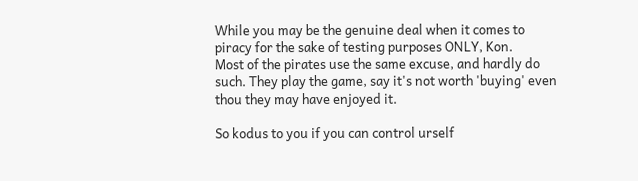While you may be the genuine deal when it comes to piracy for the sake of testing purposes ONLY, Kon.
Most of the pirates use the same excuse, and hardly do such. They play the game, say it's not worth 'buying' even thou they may have enjoyed it.

So kodus to you if you can control urself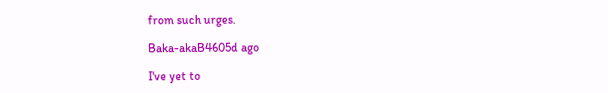from such urges.

Baka-akaB4605d ago

I've yet to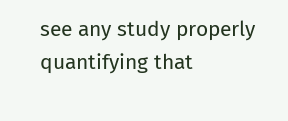see any study properly quantifying that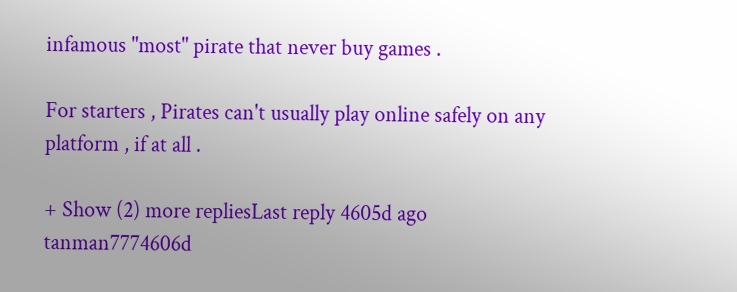infamous "most" pirate that never buy games .

For starters , Pirates can't usually play online safely on any platform , if at all .

+ Show (2) more repliesLast reply 4605d ago
tanman7774606d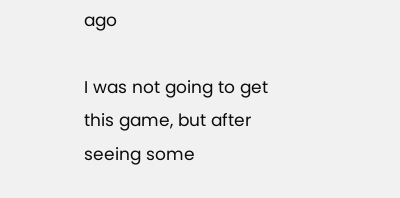ago

I was not going to get this game, but after seeing some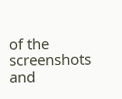of the screenshots and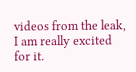videos from the leak, I am really excited for it.